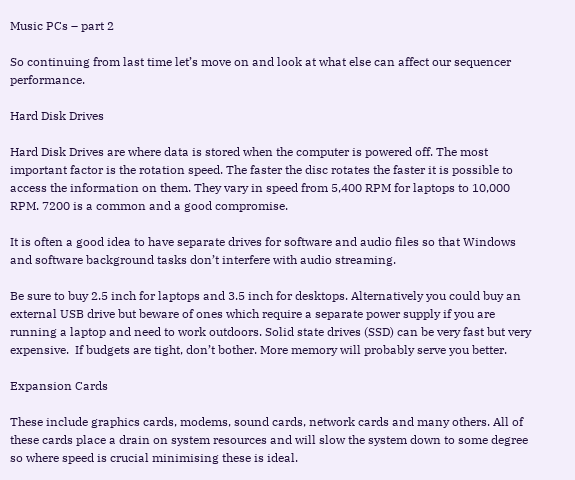Music PCs – part 2

So continuing from last time let’s move on and look at what else can affect our sequencer performance.

Hard Disk Drives

Hard Disk Drives are where data is stored when the computer is powered off. The most important factor is the rotation speed. The faster the disc rotates the faster it is possible to access the information on them. They vary in speed from 5,400 RPM for laptops to 10,000 RPM. 7200 is a common and a good compromise.

It is often a good idea to have separate drives for software and audio files so that Windows and software background tasks don’t interfere with audio streaming.

Be sure to buy 2.5 inch for laptops and 3.5 inch for desktops. Alternatively you could buy an external USB drive but beware of ones which require a separate power supply if you are running a laptop and need to work outdoors. Solid state drives (SSD) can be very fast but very expensive.  If budgets are tight, don’t bother. More memory will probably serve you better.

Expansion Cards

These include graphics cards, modems, sound cards, network cards and many others. All of these cards place a drain on system resources and will slow the system down to some degree so where speed is crucial minimising these is ideal.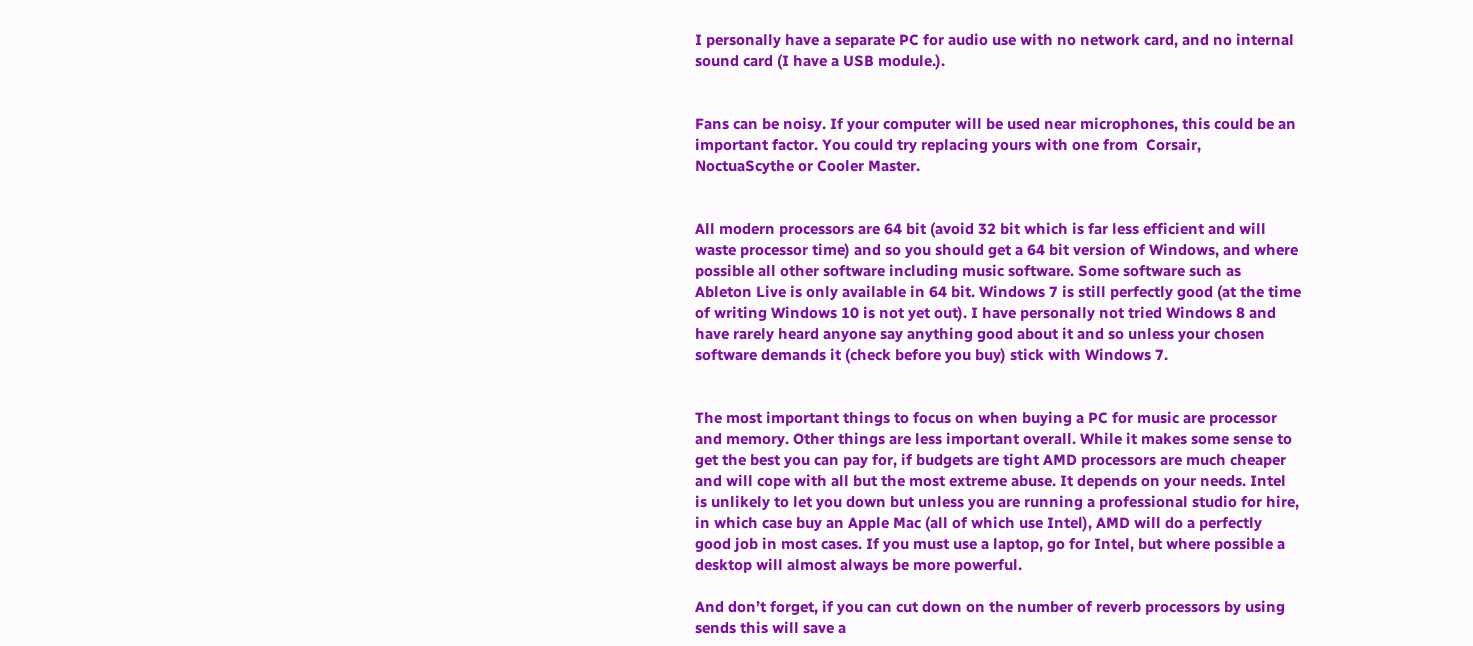I personally have a separate PC for audio use with no network card, and no internal sound card (I have a USB module.).


Fans can be noisy. If your computer will be used near microphones, this could be an important factor. You could try replacing yours with one from  Corsair, NoctuaScythe or Cooler Master.


All modern processors are 64 bit (avoid 32 bit which is far less efficient and will waste processor time) and so you should get a 64 bit version of Windows, and where possible all other software including music software. Some software such as Ableton Live is only available in 64 bit. Windows 7 is still perfectly good (at the time of writing Windows 10 is not yet out). I have personally not tried Windows 8 and have rarely heard anyone say anything good about it and so unless your chosen software demands it (check before you buy) stick with Windows 7.


The most important things to focus on when buying a PC for music are processor and memory. Other things are less important overall. While it makes some sense to get the best you can pay for, if budgets are tight AMD processors are much cheaper and will cope with all but the most extreme abuse. It depends on your needs. Intel is unlikely to let you down but unless you are running a professional studio for hire, in which case buy an Apple Mac (all of which use Intel), AMD will do a perfectly good job in most cases. If you must use a laptop, go for Intel, but where possible a desktop will almost always be more powerful.

And don’t forget, if you can cut down on the number of reverb processors by using sends this will save a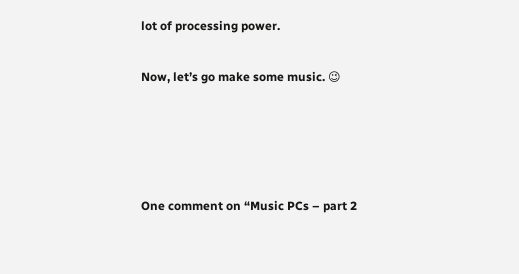lot of processing power.

Now, let’s go make some music. 😉




One comment on “Music PCs – part 2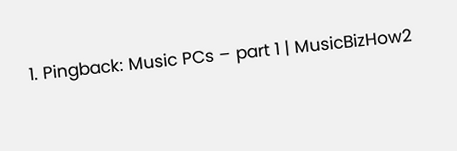1. Pingback: Music PCs – part 1 | MusicBizHow2